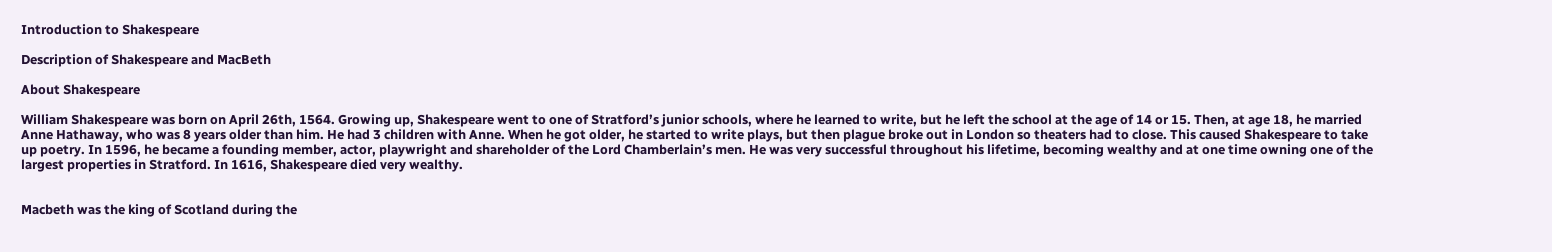Introduction to Shakespeare

Description of Shakespeare and MacBeth

About Shakespeare

William Shakespeare was born on April 26th, 1564. Growing up, Shakespeare went to one of Stratford’s junior schools, where he learned to write, but he left the school at the age of 14 or 15. Then, at age 18, he married Anne Hathaway, who was 8 years older than him. He had 3 children with Anne. When he got older, he started to write plays, but then plague broke out in London so theaters had to close. This caused Shakespeare to take up poetry. In 1596, he became a founding member, actor, playwright and shareholder of the Lord Chamberlain’s men. He was very successful throughout his lifetime, becoming wealthy and at one time owning one of the largest properties in Stratford. In 1616, Shakespeare died very wealthy.


Macbeth was the king of Scotland during the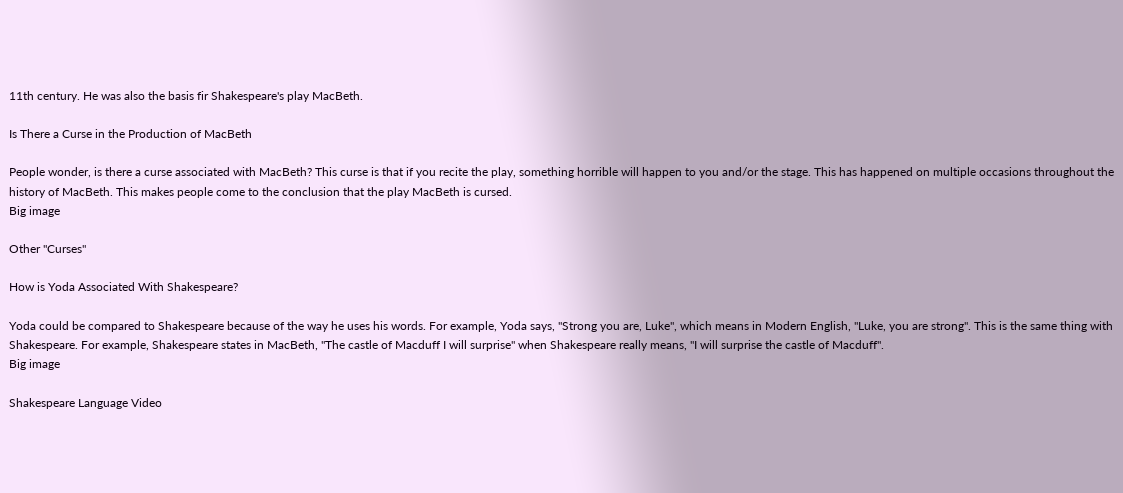11th century. He was also the basis fir Shakespeare's play MacBeth.

Is There a Curse in the Production of MacBeth

People wonder, is there a curse associated with MacBeth? This curse is that if you recite the play, something horrible will happen to you and/or the stage. This has happened on multiple occasions throughout the history of MacBeth. This makes people come to the conclusion that the play MacBeth is cursed.
Big image

Other "Curses"

How is Yoda Associated With Shakespeare?

Yoda could be compared to Shakespeare because of the way he uses his words. For example, Yoda says, "Strong you are, Luke", which means in Modern English, "Luke, you are strong". This is the same thing with Shakespeare. For example, Shakespeare states in MacBeth, "The castle of Macduff I will surprise" when Shakespeare really means, "I will surprise the castle of Macduff".
Big image

Shakespeare Language Video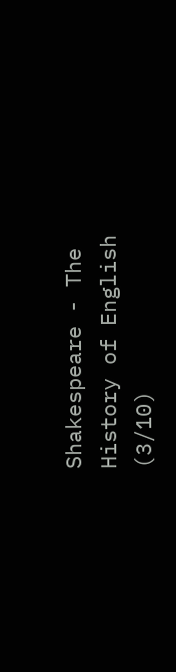Shakespeare - The History of English (3/10)